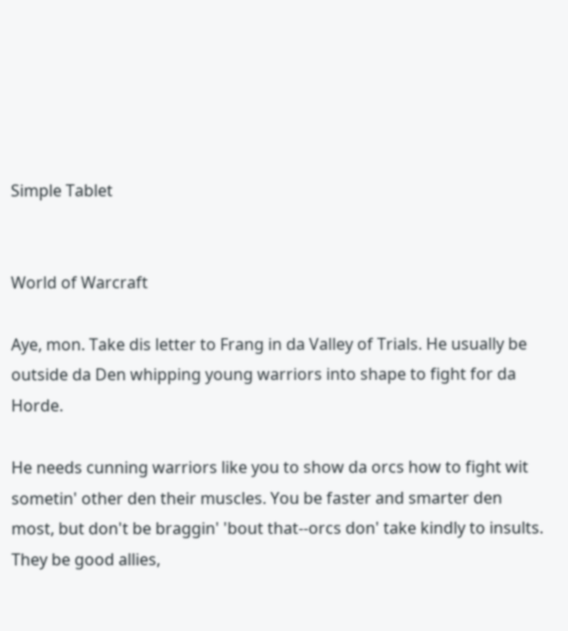Simple Tablet


World of Warcraft

Aye, mon. Take dis letter to Frang in da Valley of Trials. He usually be outside da Den whipping young warriors into shape to fight for da Horde.

He needs cunning warriors like you to show da orcs how to fight wit sometin' other den their muscles. You be faster and smarter den most, but don't be braggin' 'bout that--orcs don' take kindly to insults. They be good allies,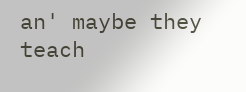an' maybe they teach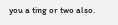you a ting or two also.